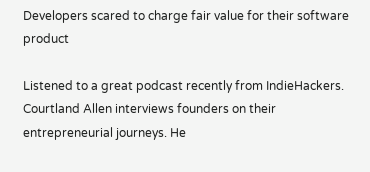Developers scared to charge fair value for their software product

Listened to a great podcast recently from IndieHackers. Courtland Allen interviews founders on their entrepreneurial journeys. He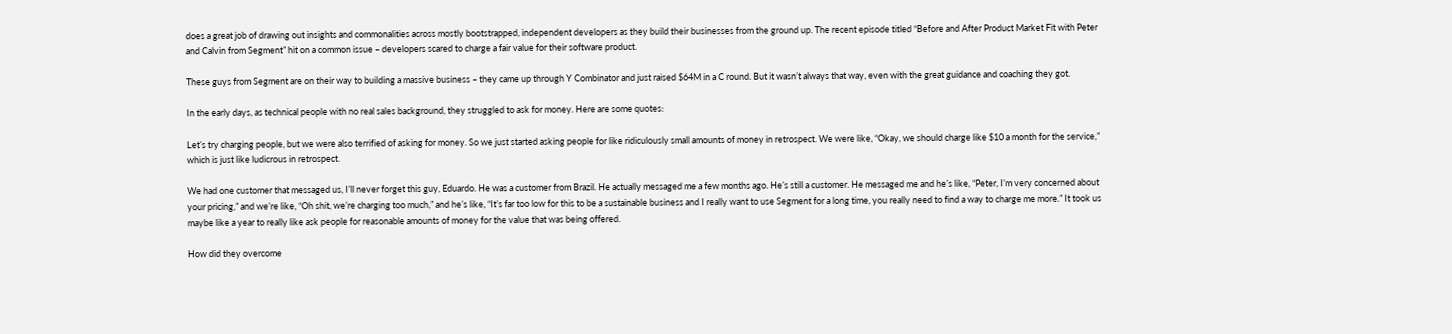does a great job of drawing out insights and commonalities across mostly bootstrapped, independent developers as they build their businesses from the ground up. The recent episode titled “Before and After Product Market Fit with Peter and Calvin from Segment” hit on a common issue – developers scared to charge a fair value for their software product.

These guys from Segment are on their way to building a massive business – they came up through Y Combinator and just raised $64M in a C round. But it wasn’t always that way, even with the great guidance and coaching they got.

In the early days, as technical people with no real sales background, they struggled to ask for money. Here are some quotes:

Let’s try charging people, but we were also terrified of asking for money. So we just started asking people for like ridiculously small amounts of money in retrospect. We were like, “Okay, we should charge like $10 a month for the service,” which is just like ludicrous in retrospect.

We had one customer that messaged us, I’ll never forget this guy, Eduardo. He was a customer from Brazil. He actually messaged me a few months ago. He’s still a customer. He messaged me and he’s like, “Peter, I’m very concerned about your pricing,” and we’re like, “Oh shit, we’re charging too much,” and he’s like, “It’s far too low for this to be a sustainable business and I really want to use Segment for a long time, you really need to find a way to charge me more.” It took us maybe like a year to really like ask people for reasonable amounts of money for the value that was being offered.

How did they overcome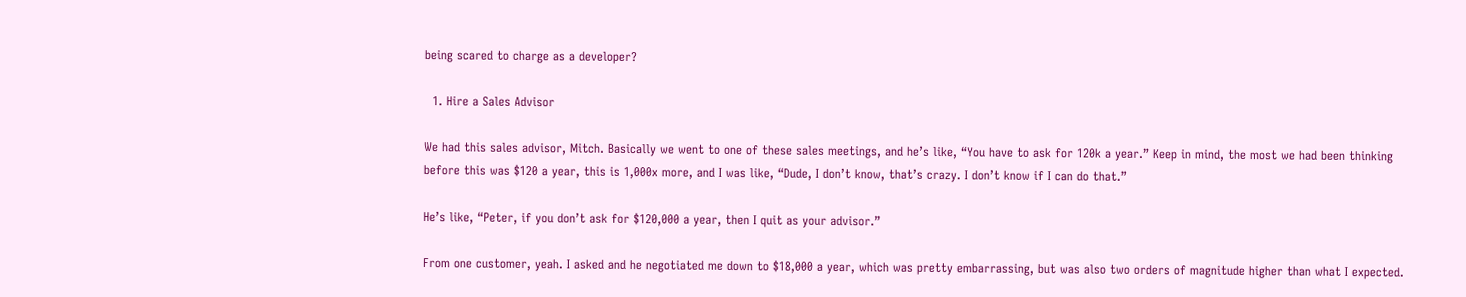being scared to charge as a developer?

  1. Hire a Sales Advisor

We had this sales advisor, Mitch. Basically we went to one of these sales meetings, and he’s like, “You have to ask for 120k a year.” Keep in mind, the most we had been thinking before this was $120 a year, this is 1,000x more, and I was like, “Dude, I don’t know, that’s crazy. I don’t know if I can do that.”

He’s like, “Peter, if you don’t ask for $120,000 a year, then I quit as your advisor.”

From one customer, yeah. I asked and he negotiated me down to $18,000 a year, which was pretty embarrassing, but was also two orders of magnitude higher than what I expected.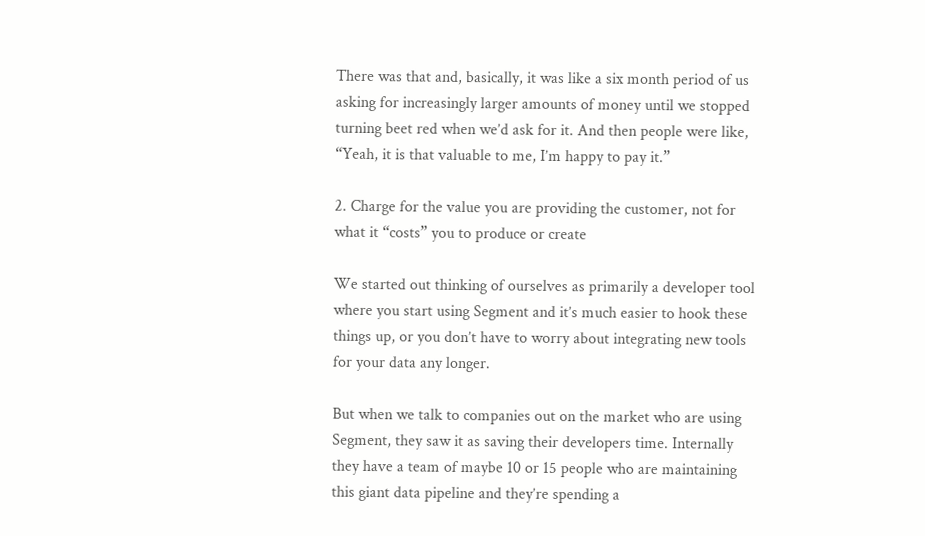There was that and, basically, it was like a six month period of us asking for increasingly larger amounts of money until we stopped turning beet red when we’d ask for it. And then people were like, “Yeah, it is that valuable to me, I’m happy to pay it.”

2. Charge for the value you are providing the customer, not for what it “costs” you to produce or create

We started out thinking of ourselves as primarily a developer tool where you start using Segment and it’s much easier to hook these things up, or you don’t have to worry about integrating new tools for your data any longer.

But when we talk to companies out on the market who are using Segment, they saw it as saving their developers time. Internally they have a team of maybe 10 or 15 people who are maintaining this giant data pipeline and they’re spending a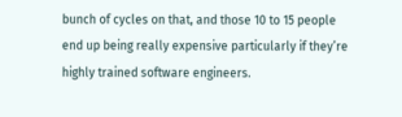bunch of cycles on that, and those 10 to 15 people end up being really expensive particularly if they’re highly trained software engineers.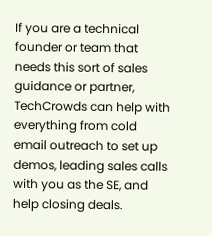If you are a technical founder or team that needs this sort of sales guidance or partner, TechCrowds can help with everything from cold email outreach to set up demos, leading sales calls with you as the SE, and help closing deals.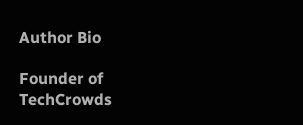Author Bio

Founder of TechCrowds